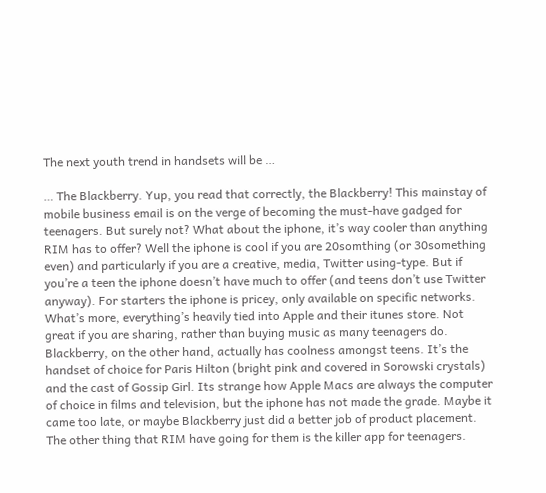The next youth trend in handsets will be …

… The Blackberry. Yup, you read that correctly, the Blackberry! This mainstay of mobile business email is on the verge of becoming the must-have gadged for teenagers. But surely not? What about the iphone, it’s way cooler than anything RIM has to offer? Well the iphone is cool if you are 20somthing (or 30something even) and particularly if you are a creative, media, Twitter using-type. But if you’re a teen the iphone doesn’t have much to offer (and teens don’t use Twitter anyway). For starters the iphone is pricey, only available on specific networks. What’s more, everything’s heavily tied into Apple and their itunes store. Not great if you are sharing, rather than buying music as many teenagers do.
Blackberry, on the other hand, actually has coolness amongst teens. It’s the handset of choice for Paris Hilton (bright pink and covered in Sorowski crystals) and the cast of Gossip Girl. Its strange how Apple Macs are always the computer of choice in films and television, but the iphone has not made the grade. Maybe it came too late, or maybe Blackberry just did a better job of product placement.
The other thing that RIM have going for them is the killer app for teenagers.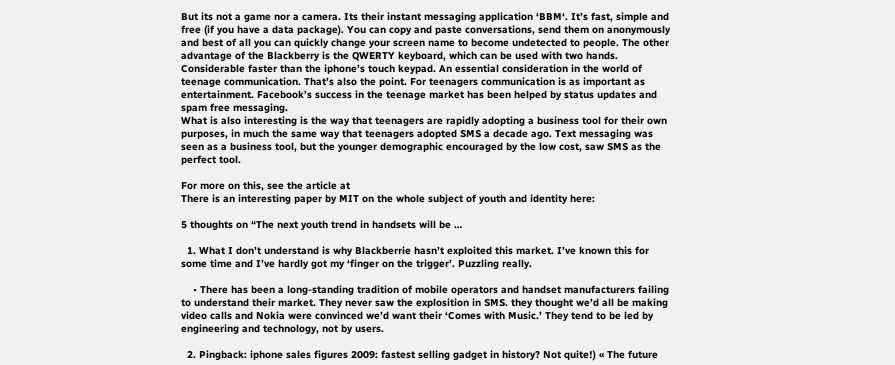But its not a game nor a camera. Its their instant messaging application ‘BBM‘. It’s fast, simple and free (if you have a data package). You can copy and paste conversations, send them on anonymously and best of all you can quickly change your screen name to become undetected to people. The other advantage of the Blackberry is the QWERTY keyboard, which can be used with two hands. Considerable faster than the iphone’s touch keypad. An essential consideration in the world of teenage communication. That’s also the point. For teenagers communication is as important as entertainment. Facebook’s success in the teenage market has been helped by status updates and spam free messaging.
What is also interesting is the way that teenagers are rapidly adopting a business tool for their own purposes, in much the same way that teenagers adopted SMS a decade ago. Text messaging was seen as a business tool, but the younger demographic encouraged by the low cost, saw SMS as the perfect tool.

For more on this, see the article at
There is an interesting paper by MIT on the whole subject of youth and identity here:

5 thoughts on “The next youth trend in handsets will be …

  1. What I don’t understand is why Blackberrie hasn’t exploited this market. I’ve known this for some time and I’ve hardly got my ‘finger on the trigger’. Puzzling really.

    • There has been a long-standing tradition of mobile operators and handset manufacturers failing to understand their market. They never saw the explosition in SMS. they thought we’d all be making video calls and Nokia were convinced we’d want their ‘Comes with Music.’ They tend to be led by engineering and technology, not by users.

  2. Pingback: iphone sales figures 2009: fastest selling gadget in history? Not quite!) « The future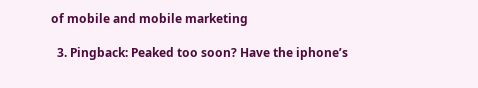of mobile and mobile marketing

  3. Pingback: Peaked too soon? Have the iphone’s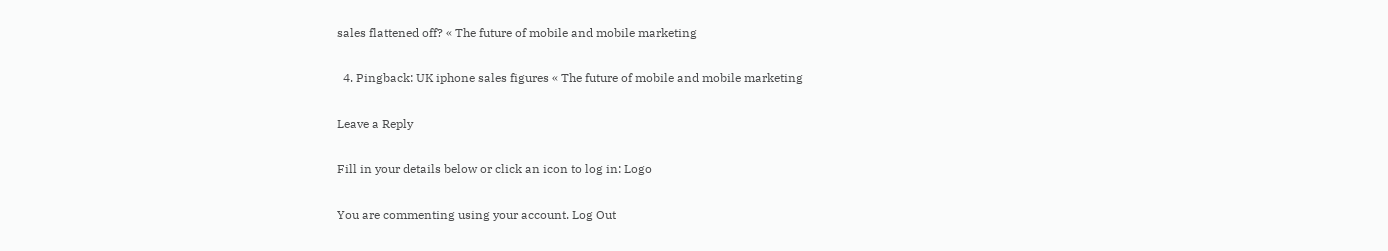sales flattened off? « The future of mobile and mobile marketing

  4. Pingback: UK iphone sales figures « The future of mobile and mobile marketing

Leave a Reply

Fill in your details below or click an icon to log in: Logo

You are commenting using your account. Log Out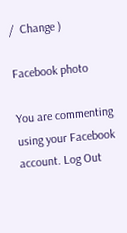/  Change )

Facebook photo

You are commenting using your Facebook account. Log Out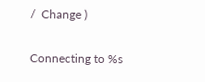/  Change )

Connecting to %s